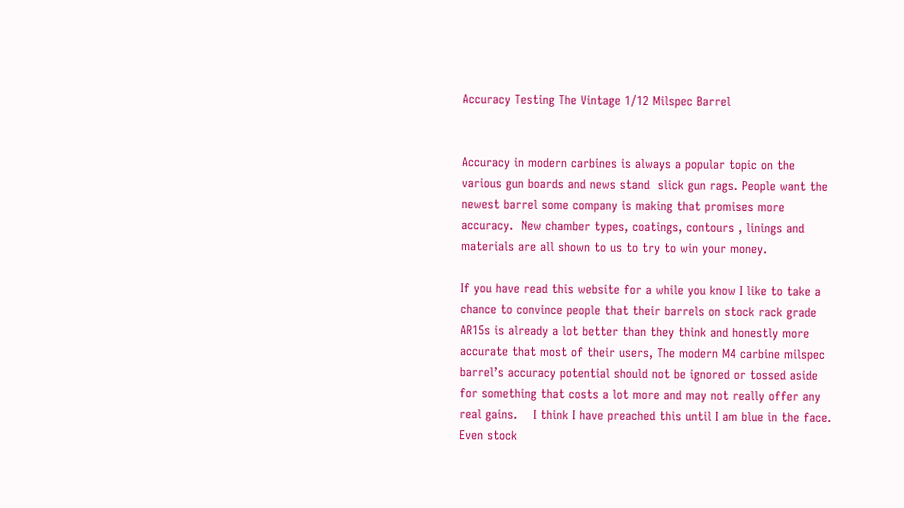Accuracy Testing The Vintage 1/12 Milspec Barrel


Accuracy in modern carbines is always a popular topic on the various gun boards and news stand  slick gun rags. People want the newest barrel some company is making that promises more accuracy.  New chamber types, coatings, contours , linings and materials are all shown to us to try to win your money.

If you have read this website for a while you know I like to take a chance to convince people that their barrels on stock rack grade AR15s is already a lot better than they think and honestly more accurate that most of their users, The modern M4 carbine milspec barrel’s accuracy potential should not be ignored or tossed aside for something that costs a lot more and may not really offer any real gains.    I think I have preached this until I am blue in the face. Even stock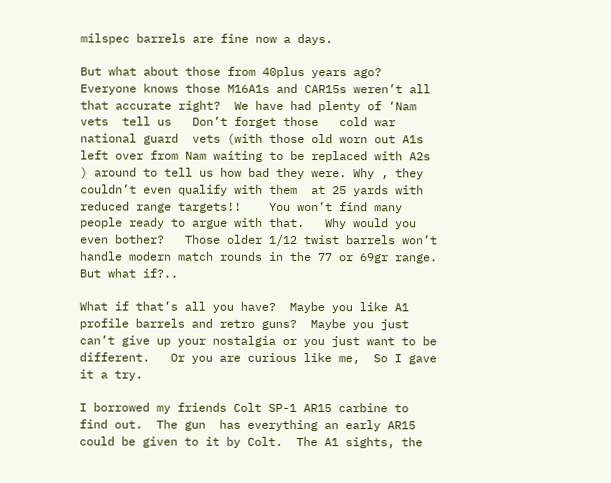milspec barrels are fine now a days.

But what about those from 40plus years ago?  Everyone knows those M16A1s and CAR15s weren’t all that accurate right?  We have had plenty of ‘Nam vets  tell us   Don’t forget those   cold war national guard  vets (with those old worn out A1s left over from Nam waiting to be replaced with A2s ) around to tell us how bad they were. Why , they couldn’t even qualify with them  at 25 yards with reduced range targets!!    You won’t find many people ready to argue with that.   Why would you even bother?   Those older 1/12 twist barrels won’t handle modern match rounds in the 77 or 69gr range.     But what if?..

What if that’s all you have?  Maybe you like A1 profile barrels and retro guns?  Maybe you just can’t give up your nostalgia or you just want to be different.   Or you are curious like me,  So I gave it a try.

I borrowed my friends Colt SP-1 AR15 carbine to find out.  The gun  has everything an early AR15 could be given to it by Colt.  The A1 sights, the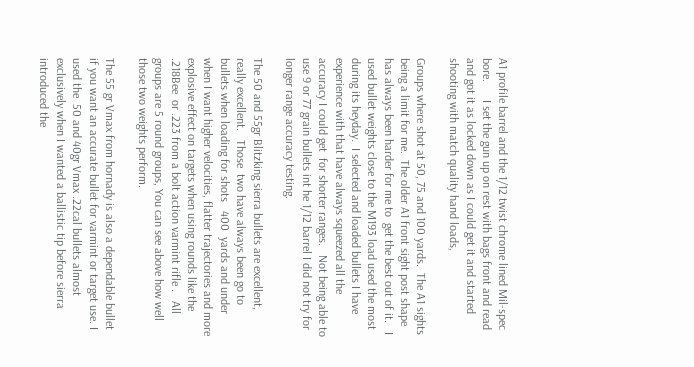A1 profile barrel and the 1/12 twist chrome lined Mil-spec bore.      I set the gun up on rest with bags front and read and got it as locked down as I could get it and started shooting with match quality hand loads,

Groups where shot at 50, 75 and 100 yards.  The A1 sights being a limit for me.  The older A1 front sight post shape has always been harder for me to  get the best out of it.   I used bullet weights close to the M193 load used the most during its heyday.  I selected and loaded bullets I have experience with that have always squeezed all the accuracy I could get  for shorter ranges.   Not being able to use 9 or 77 grain bullets int he 1/12 barrel I did not try for longer range accuracy testing.

The 50 and 55gr Blitzking sierra bullets are excellent, really excellent.   Those  two have always been go to bullets when loading for shots   400  yards and under when I want higher velocities, flatter trajectories and more explosive effect on targets when using rounds like the .218Bee  or .223 from a bolt action varmint rifle .   All groups are 5 round groups, You can see above how well those two weights perform.

The 55 gr Vmax from hornady is also a dependable bullet if you want an accurate bullet for varmint or target use. I used the  50 and 40gr Vmax .22cal bullets almost exclusively when I wanted a ballistic tip before sierra introduced the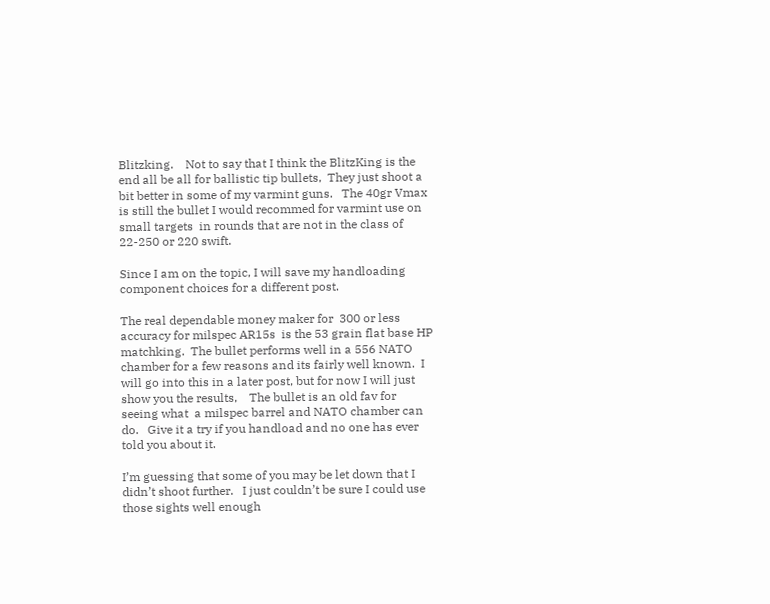Blitzking.    Not to say that I think the BlitzKing is the end all be all for ballistic tip bullets,  They just shoot a bit better in some of my varmint guns.   The 40gr Vmax is still the bullet I would recommed for varmint use on small targets  in rounds that are not in the class of 22-250 or 220 swift.

Since I am on the topic, I will save my handloading component choices for a different post.

The real dependable money maker for  300 or less accuracy for milspec AR15s  is the 53 grain flat base HP matchking.  The bullet performs well in a 556 NATO chamber for a few reasons and its fairly well known.  I will go into this in a later post, but for now I will just show you the results,    The bullet is an old fav for seeing what  a milspec barrel and NATO chamber can do.   Give it a try if you handload and no one has ever told you about it.

I’m guessing that some of you may be let down that I didn’t shoot further.   I just couldn’t be sure I could use those sights well enough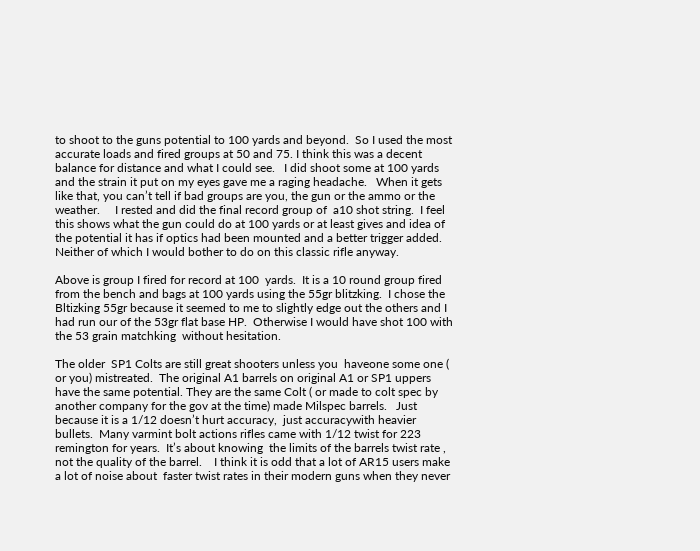to shoot to the guns potential to 100 yards and beyond.  So I used the most accurate loads and fired groups at 50 and 75. I think this was a decent balance for distance and what I could see.   I did shoot some at 100 yards and the strain it put on my eyes gave me a raging headache.   When it gets like that, you can’t tell if bad groups are you, the gun or the ammo or the weather.     I rested and did the final record group of  a10 shot string.  I feel this shows what the gun could do at 100 yards or at least gives and idea of the potential it has if optics had been mounted and a better trigger added.  Neither of which I would bother to do on this classic rifle anyway.

Above is group I fired for record at 100  yards.  It is a 10 round group fired from the bench and bags at 100 yards using the 55gr blitzking.  I chose the Bltizking 55gr because it seemed to me to slightly edge out the others and I had run our of the 53gr flat base HP.  Otherwise I would have shot 100 with  the 53 grain matchking  without hesitation.

The older  SP1 Colts are still great shooters unless you  haveone some one ( or you) mistreated.  The original A1 barrels on original A1 or SP1 uppers have the same potential. They are the same Colt ( or made to colt spec by  another company for the gov at the time) made Milspec barrels.   Just because it is a 1/12 doesn’t hurt accuracy,  just accuracywith heavier bullets.  Many varmint bolt actions rifles came with 1/12 twist for 223 remington for years.  It’s about knowing  the limits of the barrels twist rate , not the quality of the barrel.    I think it is odd that a lot of AR15 users make a lot of noise about  faster twist rates in their modern guns when they never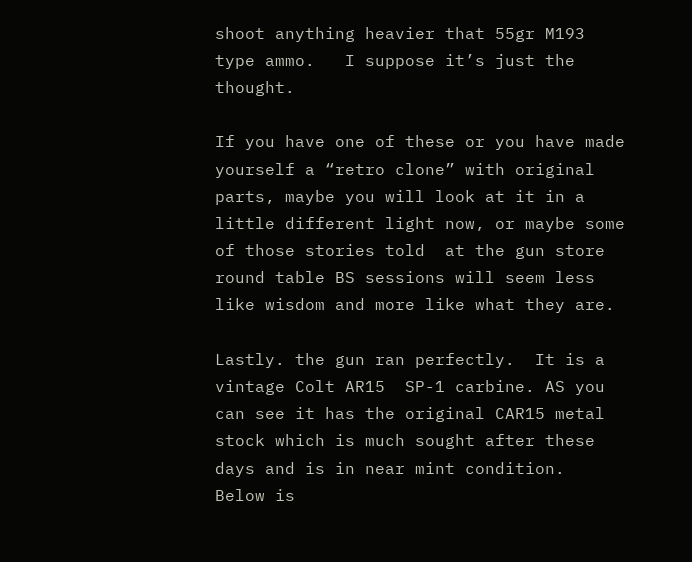shoot anything heavier that 55gr M193 type ammo.   I suppose it’s just the thought.

If you have one of these or you have made yourself a “retro clone” with original parts, maybe you will look at it in a little different light now, or maybe some of those stories told  at the gun store round table BS sessions will seem less like wisdom and more like what they are.

Lastly. the gun ran perfectly.  It is a vintage Colt AR15  SP-1 carbine. AS you can see it has the original CAR15 metal stock which is much sought after these days and is in near mint condition.   Below is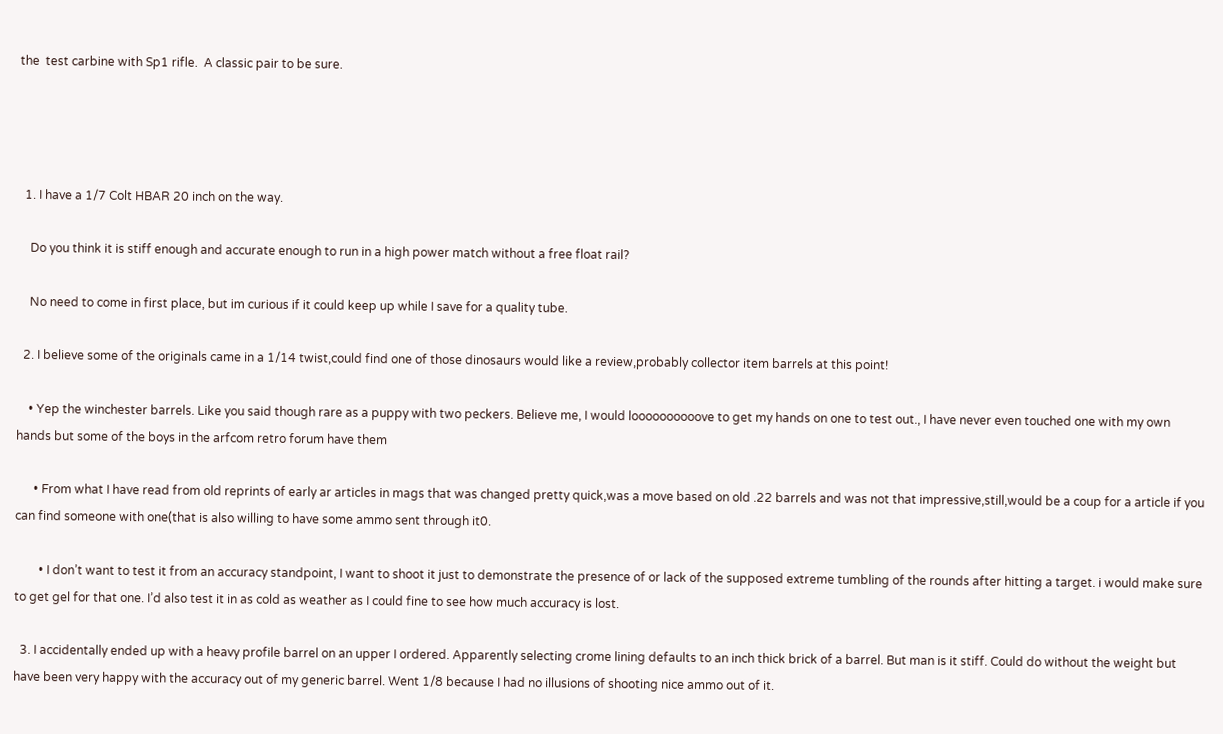the  test carbine with Sp1 rifle.  A classic pair to be sure.




  1. I have a 1/7 Colt HBAR 20 inch on the way.

    Do you think it is stiff enough and accurate enough to run in a high power match without a free float rail?

    No need to come in first place, but im curious if it could keep up while I save for a quality tube.

  2. I believe some of the originals came in a 1/14 twist,could find one of those dinosaurs would like a review,probably collector item barrels at this point!

    • Yep the winchester barrels. Like you said though rare as a puppy with two peckers. Believe me, I would loooooooooove to get my hands on one to test out., I have never even touched one with my own hands but some of the boys in the arfcom retro forum have them

      • From what I have read from old reprints of early ar articles in mags that was changed pretty quick,was a move based on old .22 barrels and was not that impressive,still,would be a coup for a article if you can find someone with one(that is also willing to have some ammo sent through it0.

        • I don’t want to test it from an accuracy standpoint, I want to shoot it just to demonstrate the presence of or lack of the supposed extreme tumbling of the rounds after hitting a target. i would make sure to get gel for that one. I’d also test it in as cold as weather as I could fine to see how much accuracy is lost.

  3. I accidentally ended up with a heavy profile barrel on an upper I ordered. Apparently selecting crome lining defaults to an inch thick brick of a barrel. But man is it stiff. Could do without the weight but have been very happy with the accuracy out of my generic barrel. Went 1/8 because I had no illusions of shooting nice ammo out of it.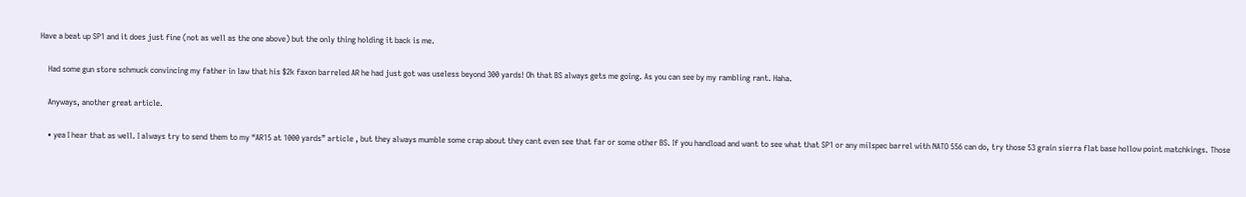Have a beat up SP1 and it does just fine (not as well as the one above) but the only thing holding it back is me.

    Had some gun store schmuck convincing my father in law that his $2k faxon barreled AR he had just got was useless beyond 300 yards! Oh that BS always gets me going. As you can see by my rambling rant. Haha.

    Anyways, another great article.

    • yea I hear that as well. I always try to send them to my “AR15 at 1000 yards” article , but they always mumble some crap about they cant even see that far or some other BS. If you handload and want to see what that SP1 or any milspec barrel with NATO 556 can do, try those 53 grain sierra flat base hollow point matchkings. Those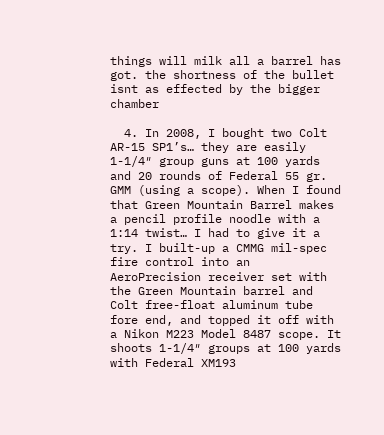things will milk all a barrel has got. the shortness of the bullet isnt as effected by the bigger chamber

  4. In 2008, I bought two Colt AR-15 SP1’s… they are easily 1-1/4″ group guns at 100 yards and 20 rounds of Federal 55 gr. GMM (using a scope). When I found that Green Mountain Barrel makes a pencil profile noodle with a 1:14 twist… I had to give it a try. I built-up a CMMG mil-spec fire control into an AeroPrecision receiver set with the Green Mountain barrel and Colt free-float aluminum tube fore end, and topped it off with a Nikon M223 Model 8487 scope. It shoots 1-1/4″ groups at 100 yards with Federal XM193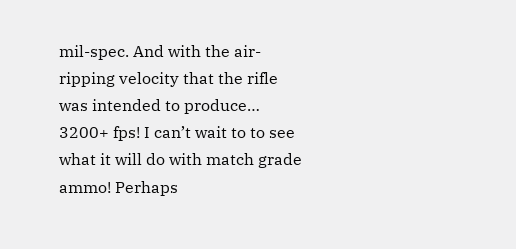mil-spec. And with the air-ripping velocity that the rifle was intended to produce… 3200+ fps! I can’t wait to to see what it will do with match grade ammo! Perhaps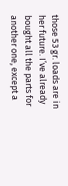those 53 gr. loads are in her future. I’ve already bought all the parts for another one, except a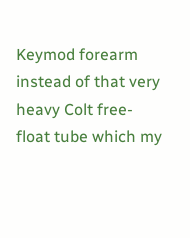Keymod forearm instead of that very heavy Colt free-float tube which my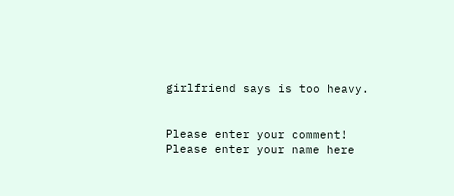girlfriend says is too heavy.


Please enter your comment!
Please enter your name here